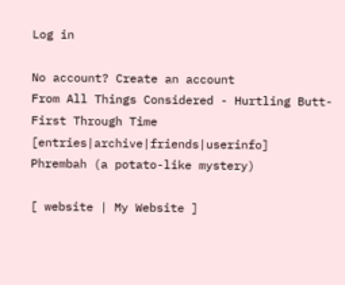Log in

No account? Create an account
From All Things Considered - Hurtling Butt-First Through Time [entries|archive|friends|userinfo]
Phrembah (a potato-like mystery)

[ website | My Website ]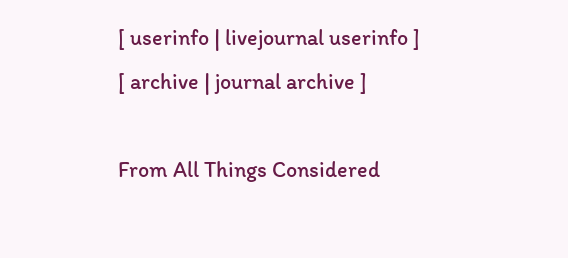[ userinfo | livejournal userinfo ]
[ archive | journal archive ]

From All Things Considered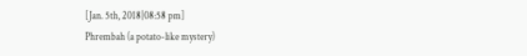[Jan. 5th, 2018|08:58 pm]
Phrembah (a potato-like mystery)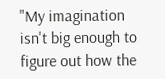"My imagination isn't big enough to figure out how the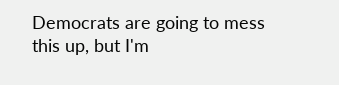Democrats are going to mess this up, but I'm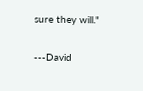sure they will."

---David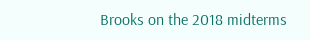Brooks on the 2018 midterms